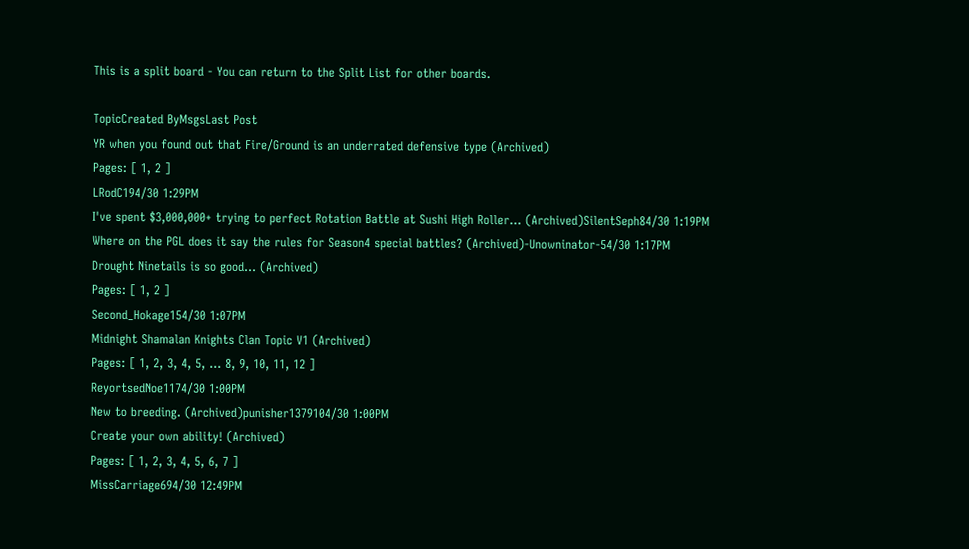This is a split board - You can return to the Split List for other boards.

TopicCreated ByMsgsLast Post
YR when you found out that Fire/Ground is an underrated defensive type (Archived)
Pages: [ 1, 2 ]
LRodC194/30 1:29PM
I've spent $3,000,000+ trying to perfect Rotation Battle at Sushi High Roller... (Archived)SilentSeph84/30 1:19PM
Where on the PGL does it say the rules for Season4 special battles? (Archived)-Unowninator-54/30 1:17PM
Drought Ninetails is so good... (Archived)
Pages: [ 1, 2 ]
Second_Hokage154/30 1:07PM
Midnight Shamalan Knights Clan Topic V1 (Archived)
Pages: [ 1, 2, 3, 4, 5, ... 8, 9, 10, 11, 12 ]
ReyortsedNoe1174/30 1:00PM
New to breeding. (Archived)punisher1379104/30 1:00PM
Create your own ability! (Archived)
Pages: [ 1, 2, 3, 4, 5, 6, 7 ]
MissCarriage694/30 12:49PM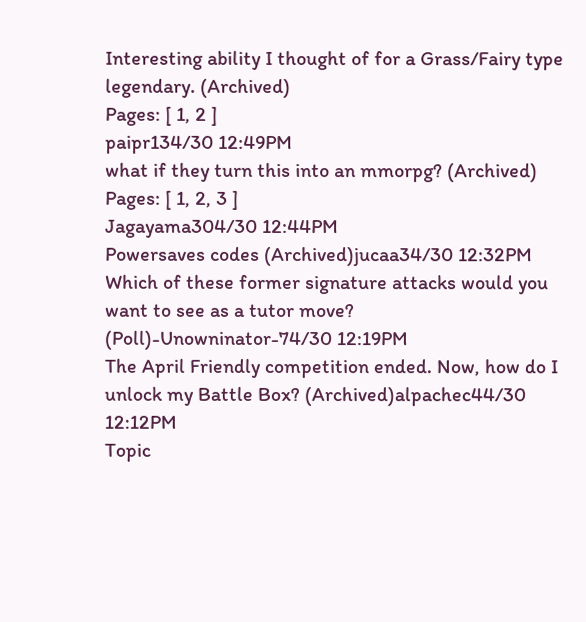Interesting ability I thought of for a Grass/Fairy type legendary. (Archived)
Pages: [ 1, 2 ]
paipr134/30 12:49PM
what if they turn this into an mmorpg? (Archived)
Pages: [ 1, 2, 3 ]
Jagayama304/30 12:44PM
Powersaves codes (Archived)jucaa34/30 12:32PM
Which of these former signature attacks would you want to see as a tutor move? (Poll)-Unowninator-74/30 12:19PM
The April Friendly competition ended. Now, how do I unlock my Battle Box? (Archived)alpachec44/30 12:12PM
Topic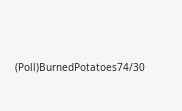(Poll)BurnedPotatoes74/30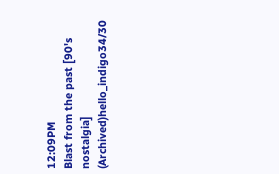12:09PM
Blast from the past [90's nostalgia] (Archived)hello_indigo34/30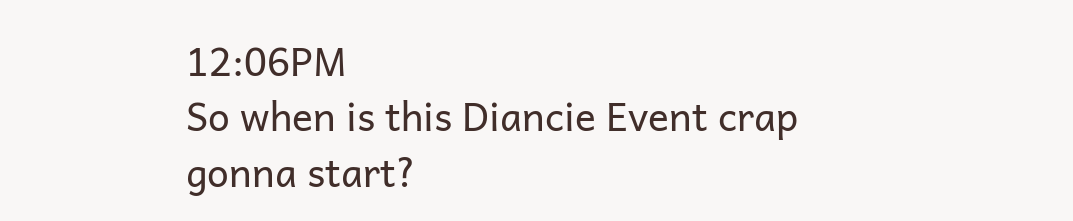12:06PM
So when is this Diancie Event crap gonna start?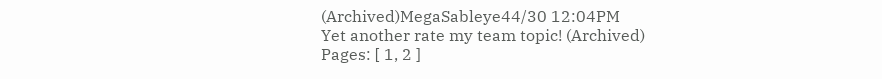(Archived)MegaSableye44/30 12:04PM
Yet another rate my team topic! (Archived)
Pages: [ 1, 2 ]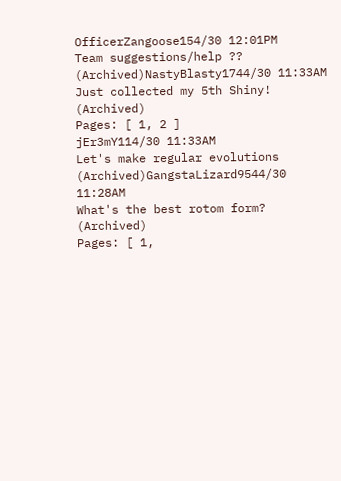OfficerZangoose154/30 12:01PM
Team suggestions/help ?? (Archived)NastyBlasty1744/30 11:33AM
Just collected my 5th Shiny! (Archived)
Pages: [ 1, 2 ]
jEr3mY114/30 11:33AM
Let's make regular evolutions (Archived)GangstaLizard9544/30 11:28AM
What's the best rotom form? (Archived)
Pages: [ 1,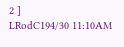2 ]
LRodC194/30 11:10AM